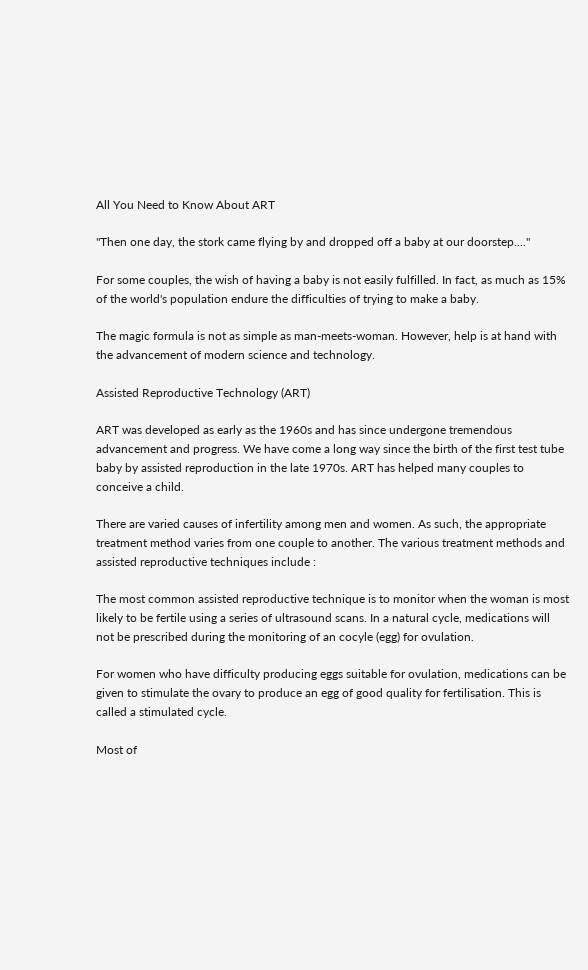All You Need to Know About ART

"Then one day, the stork came flying by and dropped off a baby at our doorstep...."

For some couples, the wish of having a baby is not easily fulfilled. In fact, as much as 15% of the world's population endure the difficulties of trying to make a baby.

The magic formula is not as simple as man-meets-woman. However, help is at hand with the advancement of modern science and technology.

Assisted Reproductive Technology (ART)

ART was developed as early as the 1960s and has since undergone tremendous advancement and progress. We have come a long way since the birth of the first test tube baby by assisted reproduction in the late 1970s. ART has helped many couples to conceive a child.

There are varied causes of infertility among men and women. As such, the appropriate treatment method varies from one couple to another. The various treatment methods and assisted reproductive techniques include :

The most common assisted reproductive technique is to monitor when the woman is most likely to be fertile using a series of ultrasound scans. In a natural cycle, medications will not be prescribed during the monitoring of an cocyle (egg) for ovulation.

For women who have difficulty producing eggs suitable for ovulation, medications can be given to stimulate the ovary to produce an egg of good quality for fertilisation. This is called a stimulated cycle.

Most of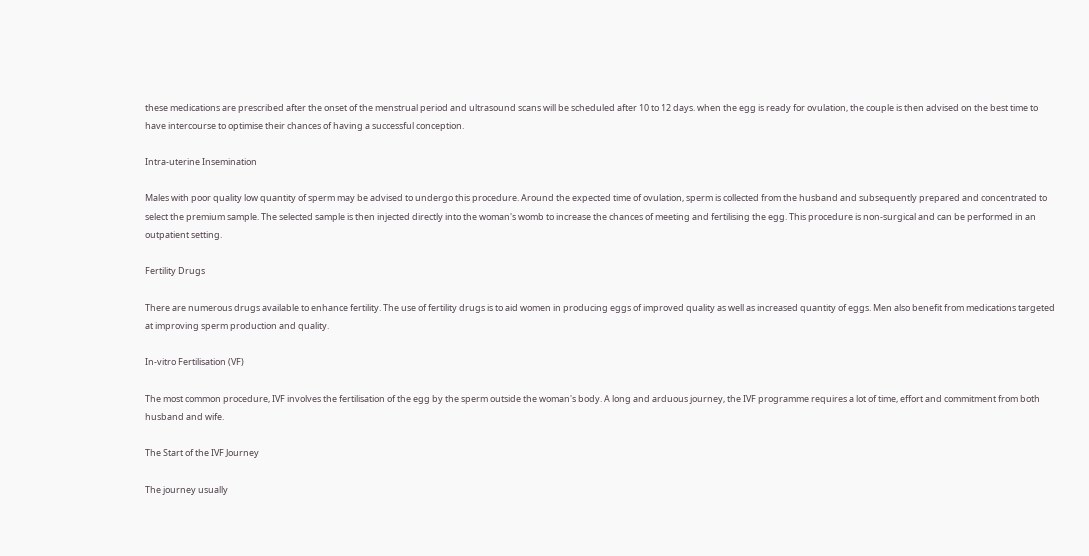these medications are prescribed after the onset of the menstrual period and ultrasound scans will be scheduled after 10 to 12 days. when the egg is ready for ovulation, the couple is then advised on the best time to have intercourse to optimise their chances of having a successful conception.

Intra-uterine Insemination

Males with poor quality low quantity of sperm may be advised to undergo this procedure. Around the expected time of ovulation, sperm is collected from the husband and subsequently prepared and concentrated to select the premium sample. The selected sample is then injected directly into the woman's womb to increase the chances of meeting and fertilising the egg. This procedure is non-surgical and can be performed in an outpatient setting.

Fertility Drugs

There are numerous drugs available to enhance fertility. The use of fertility drugs is to aid women in producing eggs of improved quality as well as increased quantity of eggs. Men also benefit from medications targeted at improving sperm production and quality.

In-vitro Fertilisation (VF)

The most common procedure, IVF involves the fertilisation of the egg by the sperm outside the woman's body. A long and arduous journey, the IVF programme requires a lot of time, effort and commitment from both husband and wife.

The Start of the IVF Journey

The journey usually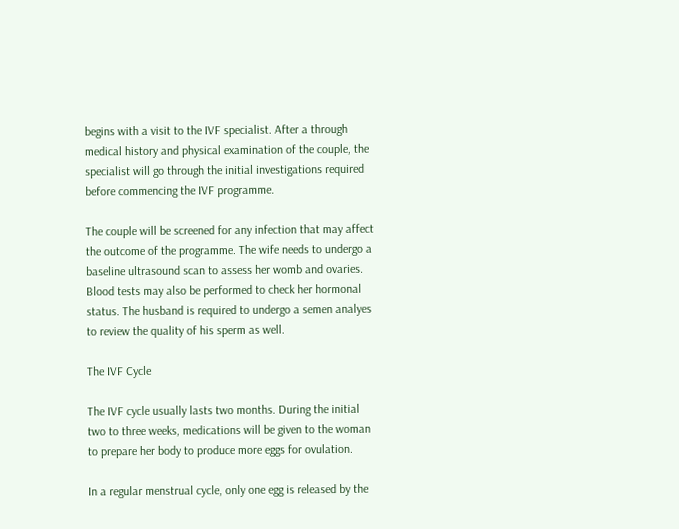begins with a visit to the IVF specialist. After a through medical history and physical examination of the couple, the specialist will go through the initial investigations required before commencing the IVF programme.

The couple will be screened for any infection that may affect the outcome of the programme. The wife needs to undergo a baseline ultrasound scan to assess her womb and ovaries. Blood tests may also be performed to check her hormonal status. The husband is required to undergo a semen analyes to review the quality of his sperm as well.

The IVF Cycle

The IVF cycle usually lasts two months. During the initial two to three weeks, medications will be given to the woman to prepare her body to produce more eggs for ovulation.

In a regular menstrual cycle, only one egg is released by the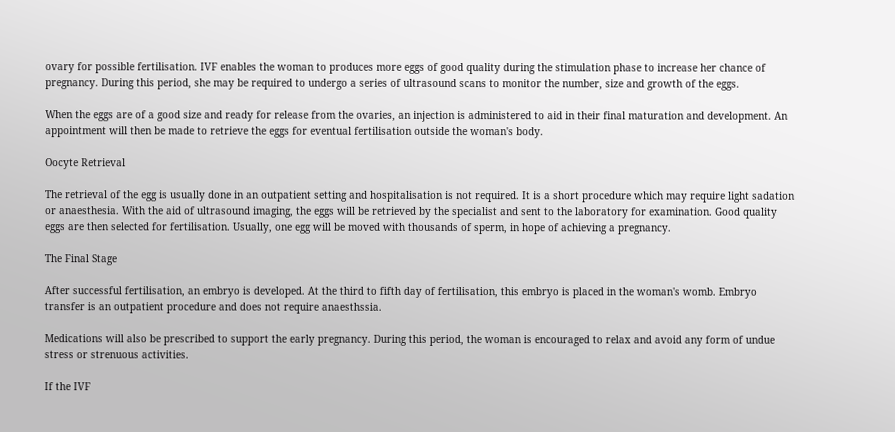ovary for possible fertilisation. IVF enables the woman to produces more eggs of good quality during the stimulation phase to increase her chance of pregnancy. During this period, she may be required to undergo a series of ultrasound scans to monitor the number, size and growth of the eggs.

When the eggs are of a good size and ready for release from the ovaries, an injection is administered to aid in their final maturation and development. An appointment will then be made to retrieve the eggs for eventual fertilisation outside the woman's body.

Oocyte Retrieval

The retrieval of the egg is usually done in an outpatient setting and hospitalisation is not required. It is a short procedure which may require light sadation or anaesthesia. With the aid of ultrasound imaging, the eggs will be retrieved by the specialist and sent to the laboratory for examination. Good quality eggs are then selected for fertilisation. Usually, one egg will be moved with thousands of sperm, in hope of achieving a pregnancy.

The Final Stage

After successful fertilisation, an embryo is developed. At the third to fifth day of fertilisation, this embryo is placed in the woman's womb. Embryo transfer is an outpatient procedure and does not require anaesthssia.

Medications will also be prescribed to support the early pregnancy. During this period, the woman is encouraged to relax and avoid any form of undue stress or strenuous activities.

If the IVF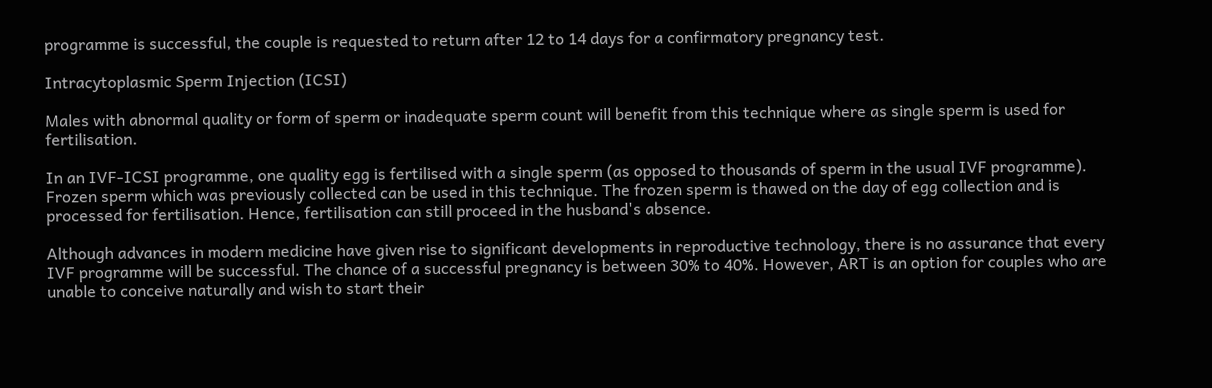programme is successful, the couple is requested to return after 12 to 14 days for a confirmatory pregnancy test.

Intracytoplasmic Sperm Injection (ICSI)

Males with abnormal quality or form of sperm or inadequate sperm count will benefit from this technique where as single sperm is used for fertilisation.

In an IVF-ICSI programme, one quality egg is fertilised with a single sperm (as opposed to thousands of sperm in the usual IVF programme). Frozen sperm which was previously collected can be used in this technique. The frozen sperm is thawed on the day of egg collection and is processed for fertilisation. Hence, fertilisation can still proceed in the husband's absence.

Although advances in modern medicine have given rise to significant developments in reproductive technology, there is no assurance that every IVF programme will be successful. The chance of a successful pregnancy is between 30% to 40%. However, ART is an option for couples who are unable to conceive naturally and wish to start their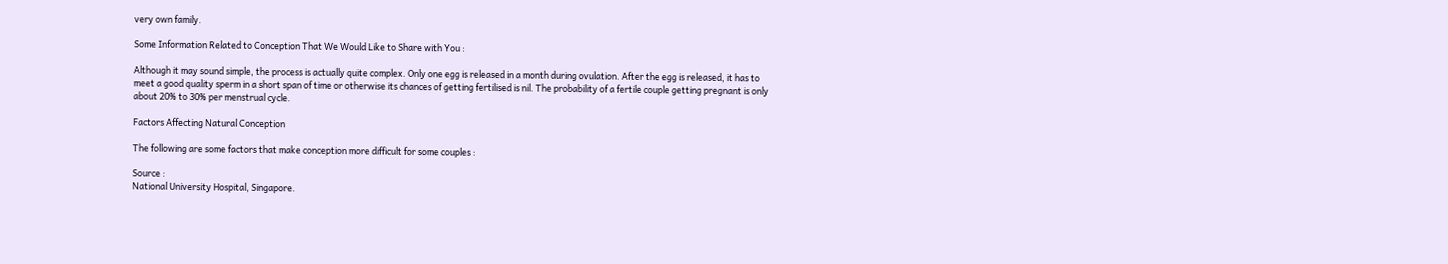very own family.

Some Information Related to Conception That We Would Like to Share with You :

Although it may sound simple, the process is actually quite complex. Only one egg is released in a month during ovulation. After the egg is released, it has to meet a good quality sperm in a short span of time or otherwise its chances of getting fertilised is nil. The probability of a fertile couple getting pregnant is only about 20% to 30% per menstrual cycle.

Factors Affecting Natural Conception

The following are some factors that make conception more difficult for some couples :

Source :
National University Hospital, Singapore.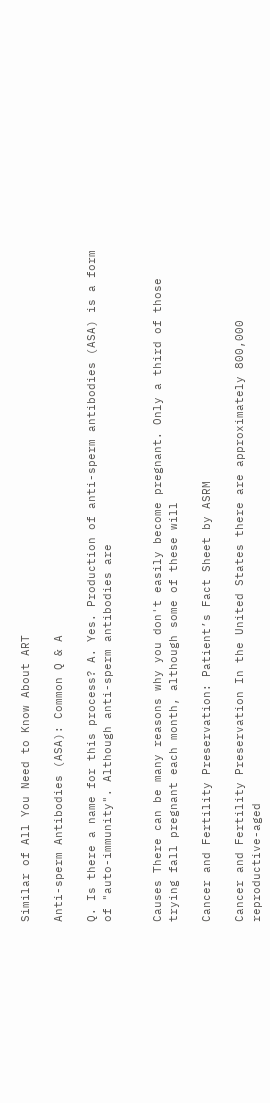Similar of All You Need to Know About ART

Anti-sperm Antibodies (ASA): Common Q & A

Q. Is there a name for this process? A. Yes. Production of anti-sperm antibodies (ASA) is a form of "auto-immunity". Although anti-sperm antibodies are


Causes There can be many reasons why you don't easily become pregnant. Only a third of those trying fall pregnant each month, although some of these will

Cancer and Fertility Preservation: Patient’s Fact Sheet by ASRM

Cancer and Fertility Preservation In the United States there are approximately 800,000 reproductive-aged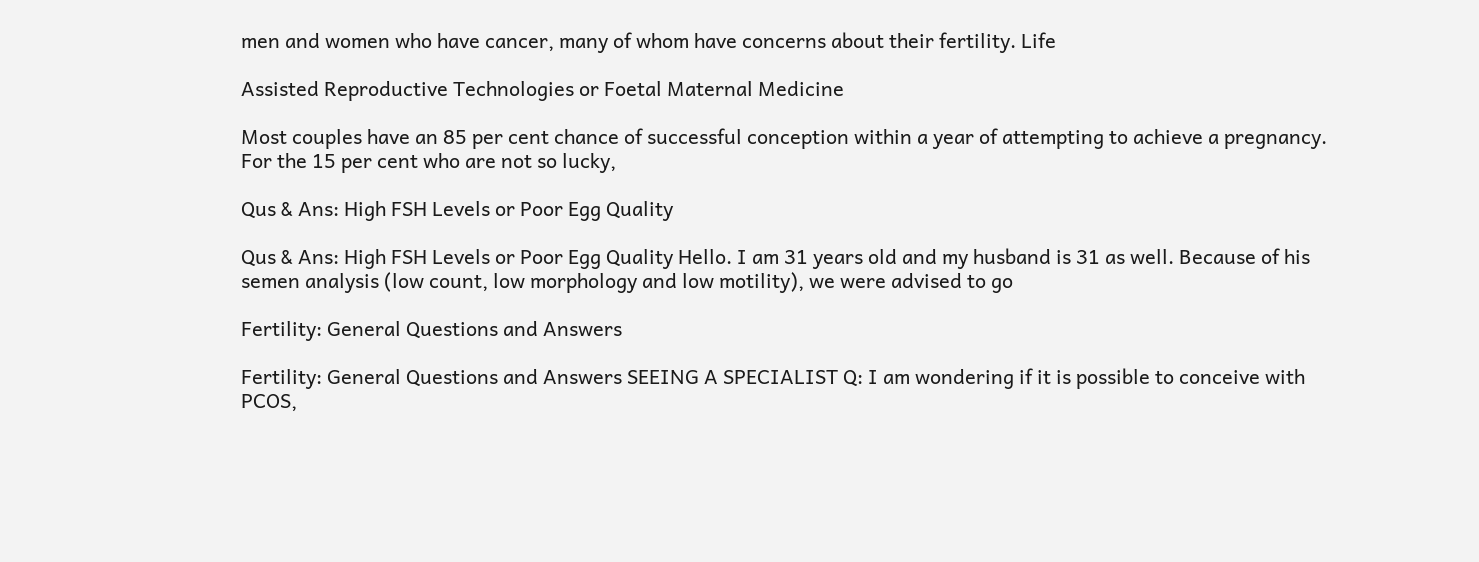men and women who have cancer, many of whom have concerns about their fertility. Life

Assisted Reproductive Technologies or Foetal Maternal Medicine

Most couples have an 85 per cent chance of successful conception within a year of attempting to achieve a pregnancy. For the 15 per cent who are not so lucky,

Qus & Ans: High FSH Levels or Poor Egg Quality

Qus & Ans: High FSH Levels or Poor Egg Quality Hello. I am 31 years old and my husband is 31 as well. Because of his semen analysis (low count, low morphology and low motility), we were advised to go

Fertility: General Questions and Answers

Fertility: General Questions and Answers SEEING A SPECIALIST Q: I am wondering if it is possible to conceive with PCOS,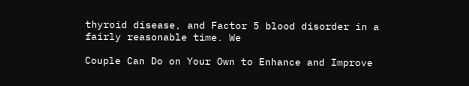thyroid disease, and Factor 5 blood disorder in a fairly reasonable time. We

Couple Can Do on Your Own to Enhance and Improve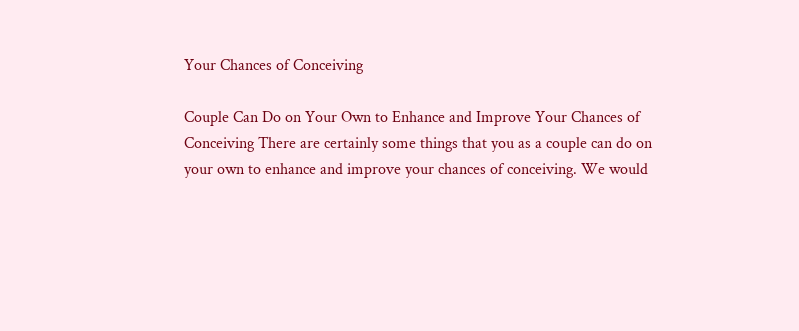Your Chances of Conceiving

Couple Can Do on Your Own to Enhance and Improve Your Chances of Conceiving There are certainly some things that you as a couple can do on your own to enhance and improve your chances of conceiving. We would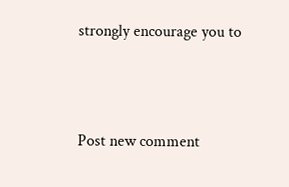strongly encourage you to



Post new comment